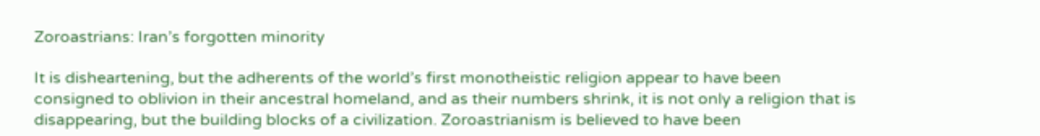Zoroastrians: Iran’s forgotten minority

It is disheartening, but the adherents of the world’s first monotheistic religion appear to have been consigned to oblivion in their ancestral homeland, and as their numbers shrink, it is not only a religion that is disappearing, but the building blocks of a civilization. Zoroastrianism is believed to have been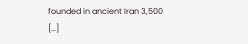founded in ancient Iran 3,500 […]